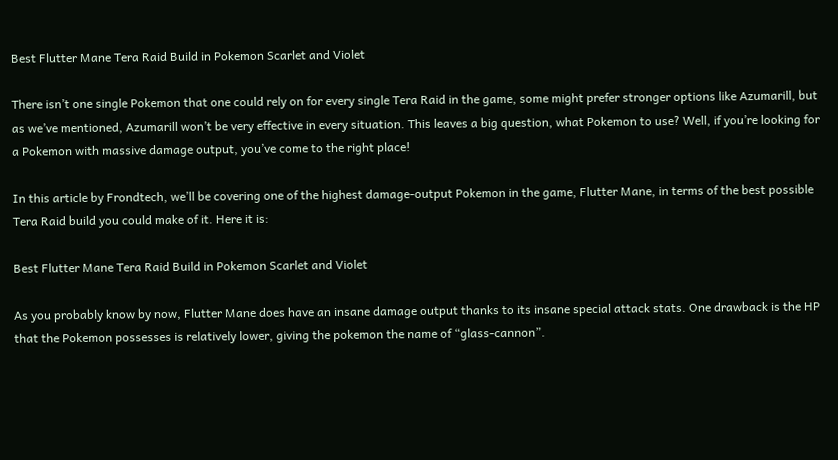Best Flutter Mane Tera Raid Build in Pokemon Scarlet and Violet

There isn’t one single Pokemon that one could rely on for every single Tera Raid in the game, some might prefer stronger options like Azumarill, but as we’ve mentioned, Azumarill won’t be very effective in every situation. This leaves a big question, what Pokemon to use? Well, if you’re looking for a Pokemon with massive damage output, you’ve come to the right place!

In this article by Frondtech, we’ll be covering one of the highest damage-output Pokemon in the game, Flutter Mane, in terms of the best possible Tera Raid build you could make of it. Here it is:

Best Flutter Mane Tera Raid Build in Pokemon Scarlet and Violet

As you probably know by now, Flutter Mane does have an insane damage output thanks to its insane special attack stats. One drawback is the HP that the Pokemon possesses is relatively lower, giving the pokemon the name of “glass-cannon”.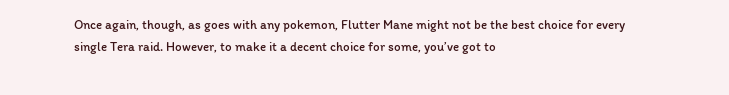Once again, though, as goes with any pokemon, Flutter Mane might not be the best choice for every single Tera raid. However, to make it a decent choice for some, you’ve got to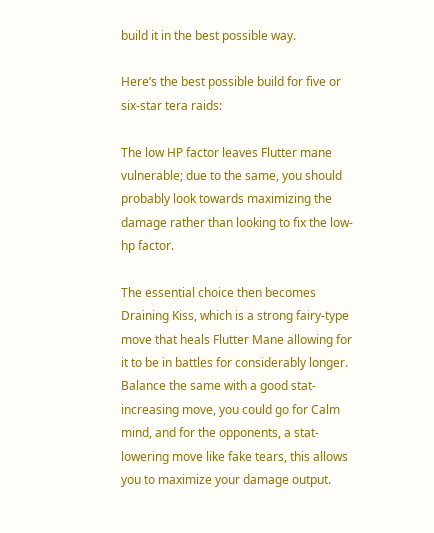build it in the best possible way.

Here’s the best possible build for five or six-star tera raids:

The low HP factor leaves Flutter mane vulnerable; due to the same, you should probably look towards maximizing the damage rather than looking to fix the low-hp factor.

The essential choice then becomes Draining Kiss, which is a strong fairy-type move that heals Flutter Mane allowing for it to be in battles for considerably longer. Balance the same with a good stat-increasing move, you could go for Calm mind, and for the opponents, a stat-lowering move like fake tears, this allows you to maximize your damage output.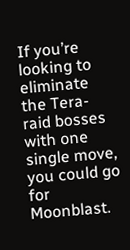If you’re looking to eliminate the Tera-raid bosses with one single move, you could go for Moonblast.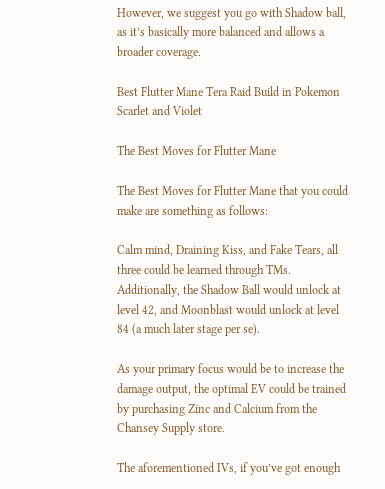However, we suggest you go with Shadow ball, as it’s basically more balanced and allows a broader coverage.

Best Flutter Mane Tera Raid Build in Pokemon Scarlet and Violet

The Best Moves for Flutter Mane

The Best Moves for Flutter Mane that you could make are something as follows:

Calm mind, Draining Kiss, and Fake Tears, all three could be learned through TMs. Additionally, the Shadow Ball would unlock at level 42, and Moonblast would unlock at level 84 (a much later stage per se).

As your primary focus would be to increase the damage output, the optimal EV could be trained by purchasing Zinc and Calcium from the Chansey Supply store.

The aforementioned IVs, if you’ve got enough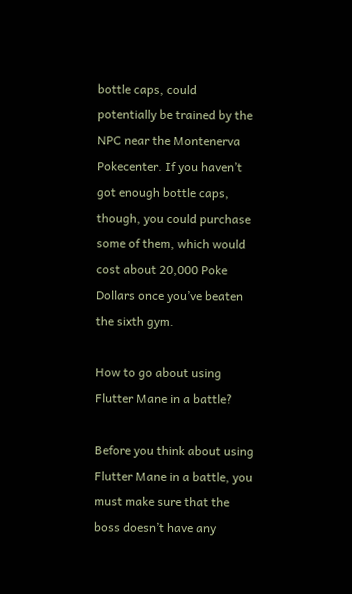bottle caps, could potentially be trained by the NPC near the Montenerva Pokecenter. If you haven’t got enough bottle caps, though, you could purchase some of them, which would cost about 20,000 Poke Dollars once you’ve beaten the sixth gym.

How to go about using Flutter Mane in a battle?

Before you think about using Flutter Mane in a battle, you must make sure that the boss doesn’t have any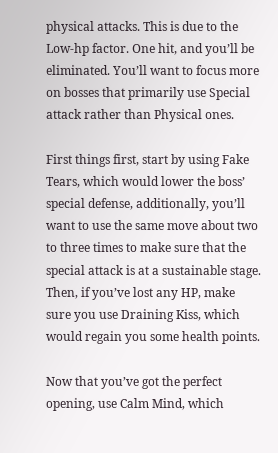physical attacks. This is due to the Low-hp factor. One hit, and you’ll be eliminated. You’ll want to focus more on bosses that primarily use Special attack rather than Physical ones.

First things first, start by using Fake Tears, which would lower the boss’ special defense, additionally, you’ll want to use the same move about two to three times to make sure that the special attack is at a sustainable stage. Then, if you’ve lost any HP, make sure you use Draining Kiss, which would regain you some health points.

Now that you’ve got the perfect opening, use Calm Mind, which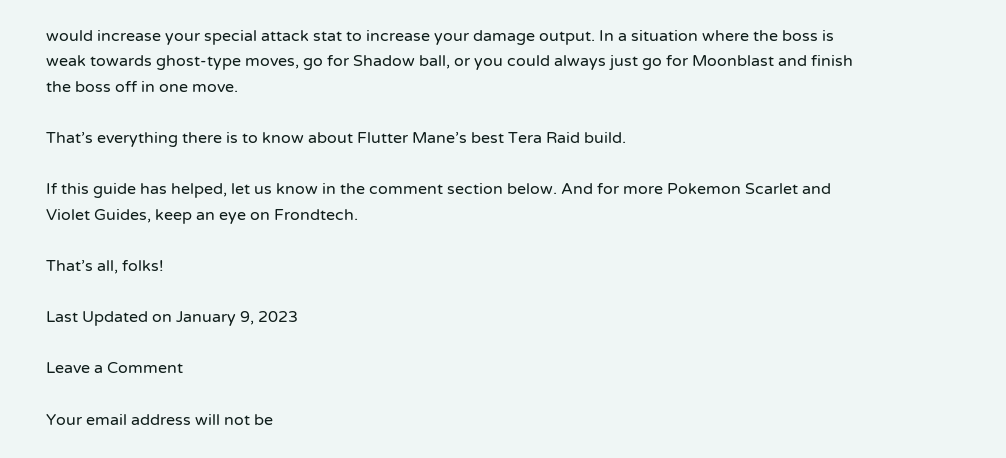would increase your special attack stat to increase your damage output. In a situation where the boss is weak towards ghost-type moves, go for Shadow ball, or you could always just go for Moonblast and finish the boss off in one move.

That’s everything there is to know about Flutter Mane’s best Tera Raid build.

If this guide has helped, let us know in the comment section below. And for more Pokemon Scarlet and Violet Guides, keep an eye on Frondtech.

That’s all, folks!

Last Updated on January 9, 2023

Leave a Comment

Your email address will not be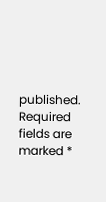published. Required fields are marked *